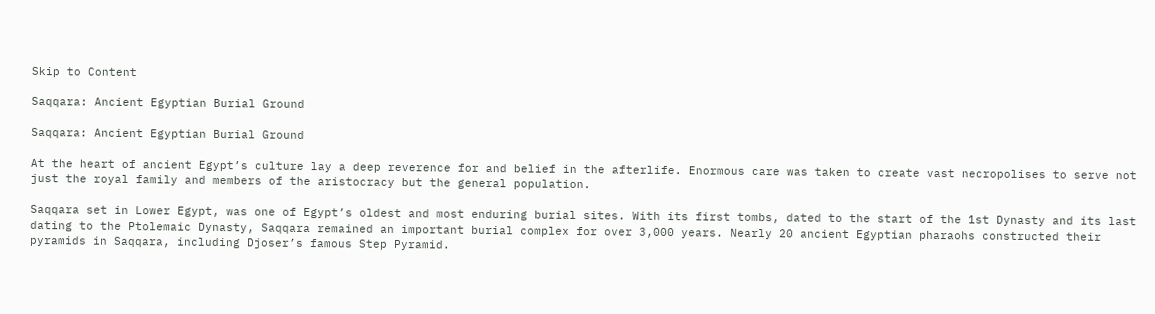Skip to Content

Saqqara: Ancient Egyptian Burial Ground

Saqqara: Ancient Egyptian Burial Ground

At the heart of ancient Egypt’s culture lay a deep reverence for and belief in the afterlife. Enormous care was taken to create vast necropolises to serve not just the royal family and members of the aristocracy but the general population.

Saqqara set in Lower Egypt, was one of Egypt’s oldest and most enduring burial sites. With its first tombs, dated to the start of the 1st Dynasty and its last dating to the Ptolemaic Dynasty, Saqqara remained an important burial complex for over 3,000 years. Nearly 20 ancient Egyptian pharaohs constructed their pyramids in Saqqara, including Djoser’s famous Step Pyramid.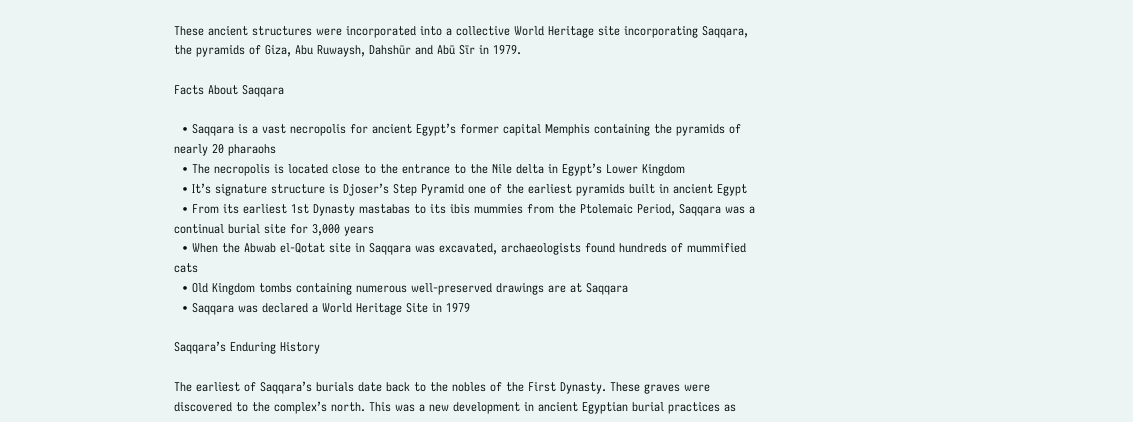These ancient structures were incorporated into a collective World Heritage site incorporating Saqqara, the pyramids of Giza, Abu Ruwaysh, Dahshūr and Abū Sīr in 1979.

Facts About Saqqara

  • Saqqara is a vast necropolis for ancient Egypt’s former capital Memphis containing the pyramids of nearly 20 pharaohs
  • The necropolis is located close to the entrance to the Nile delta in Egypt’s Lower Kingdom
  • It’s signature structure is Djoser’s Step Pyramid one of the earliest pyramids built in ancient Egypt
  • From its earliest 1st Dynasty mastabas to its ibis mummies from the Ptolemaic Period, Saqqara was a continual burial site for 3,000 years
  • When the Abwab el-Qotat site in Saqqara was excavated, archaeologists found hundreds of mummified cats
  • Old Kingdom tombs containing numerous well-preserved drawings are at Saqqara
  • Saqqara was declared a World Heritage Site in 1979

Saqqara’s Enduring History

The earliest of Saqqara’s burials date back to the nobles of the First Dynasty. These graves were discovered to the complex’s north. This was a new development in ancient Egyptian burial practices as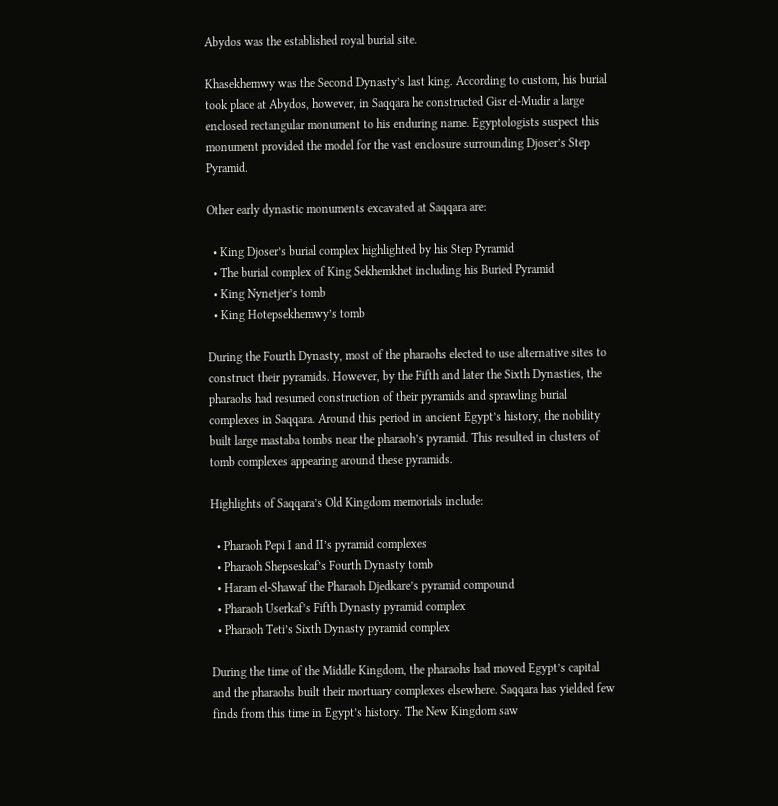Abydos was the established royal burial site.

Khasekhemwy was the Second Dynasty’s last king. According to custom, his burial took place at Abydos, however, in Saqqara he constructed Gisr el-Mudir a large enclosed rectangular monument to his enduring name. Egyptologists suspect this monument provided the model for the vast enclosure surrounding Djoser’s Step Pyramid.

Other early dynastic monuments excavated at Saqqara are:

  • King Djoser’s burial complex highlighted by his Step Pyramid
  • The burial complex of King Sekhemkhet including his Buried Pyramid
  • King Nynetjer’s tomb
  • King Hotepsekhemwy’s tomb

During the Fourth Dynasty, most of the pharaohs elected to use alternative sites to construct their pyramids. However, by the Fifth and later the Sixth Dynasties, the pharaohs had resumed construction of their pyramids and sprawling burial complexes in Saqqara. Around this period in ancient Egypt’s history, the nobility built large mastaba tombs near the pharaoh’s pyramid. This resulted in clusters of tomb complexes appearing around these pyramids.

Highlights of Saqqara’s Old Kingdom memorials include:

  • Pharaoh Pepi I and II’s pyramid complexes
  • Pharaoh Shepseskaf’s Fourth Dynasty tomb
  • Haram el-Shawaf the Pharaoh Djedkare’s pyramid compound
  • Pharaoh Userkaf’s Fifth Dynasty pyramid complex
  • Pharaoh Teti’s Sixth Dynasty pyramid complex

During the time of the Middle Kingdom, the pharaohs had moved Egypt’s capital and the pharaohs built their mortuary complexes elsewhere. Saqqara has yielded few finds from this time in Egypt’s history. The New Kingdom saw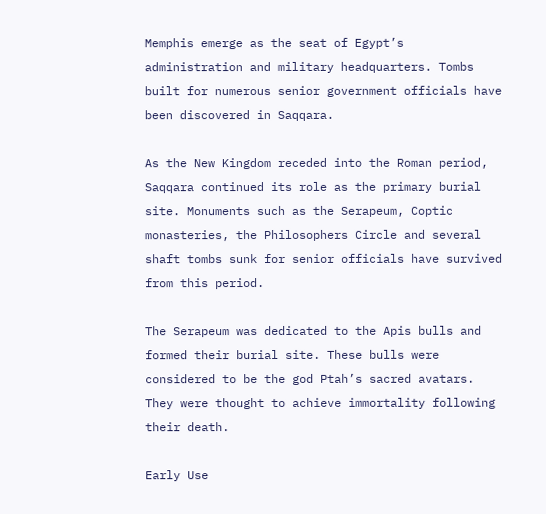Memphis emerge as the seat of Egypt’s administration and military headquarters. Tombs built for numerous senior government officials have been discovered in Saqqara.

As the New Kingdom receded into the Roman period, Saqqara continued its role as the primary burial site. Monuments such as the Serapeum, Coptic monasteries, the Philosophers Circle and several shaft tombs sunk for senior officials have survived from this period.

The Serapeum was dedicated to the Apis bulls and formed their burial site. These bulls were considered to be the god Ptah’s sacred avatars. They were thought to achieve immortality following their death.

Early Use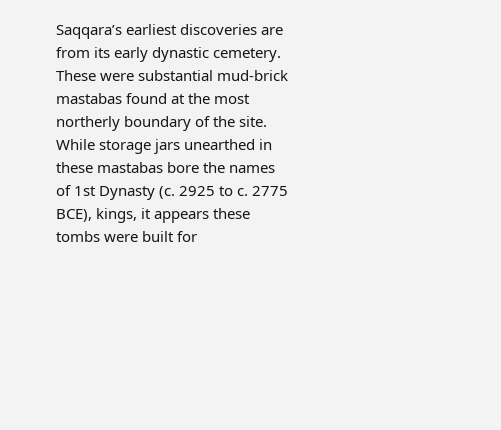Saqqara’s earliest discoveries are from its early dynastic cemetery. These were substantial mud-brick mastabas found at the most northerly boundary of the site. While storage jars unearthed in these mastabas bore the names of 1st Dynasty (c. 2925 to c. 2775 BCE), kings, it appears these tombs were built for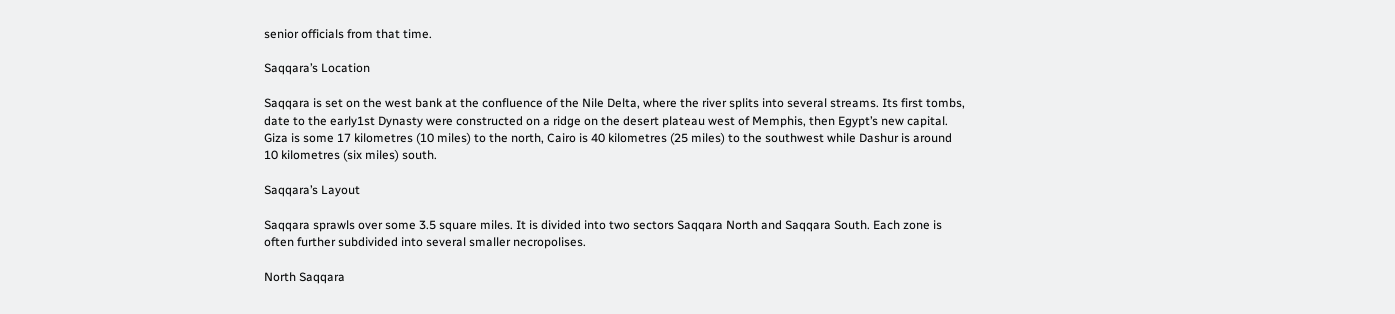senior officials from that time.

Saqqara’s Location

Saqqara is set on the west bank at the confluence of the Nile Delta, where the river splits into several streams. Its first tombs, date to the early1st Dynasty were constructed on a ridge on the desert plateau west of Memphis, then Egypt’s new capital. Giza is some 17 kilometres (10 miles) to the north, Cairo is 40 kilometres (25 miles) to the southwest while Dashur is around 10 kilometres (six miles) south.

Saqqara’s Layout

Saqqara sprawls over some 3.5 square miles. It is divided into two sectors Saqqara North and Saqqara South. Each zone is often further subdivided into several smaller necropolises.

North Saqqara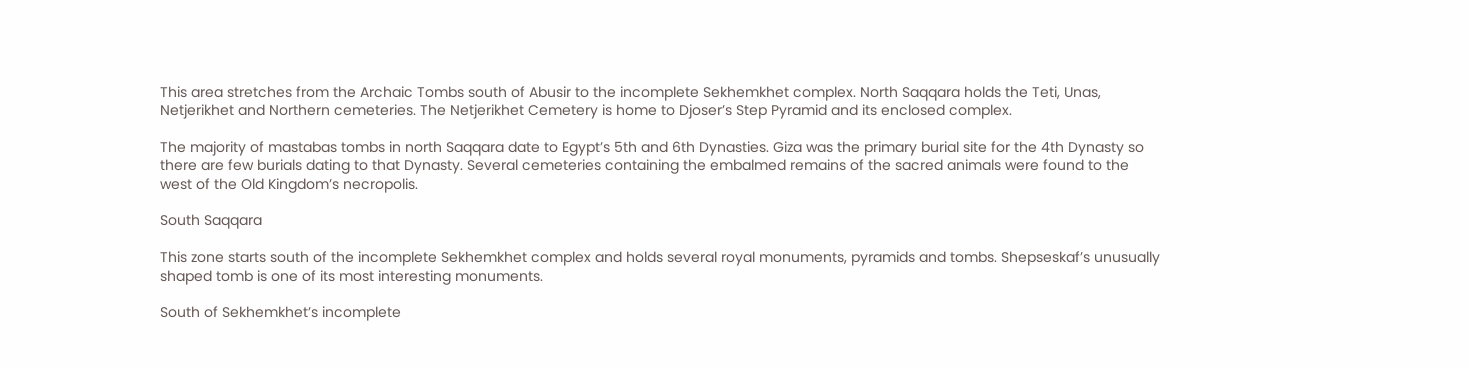This area stretches from the Archaic Tombs south of Abusir to the incomplete Sekhemkhet complex. North Saqqara holds the Teti, Unas, Netjerikhet and Northern cemeteries. The Netjerikhet Cemetery is home to Djoser’s Step Pyramid and its enclosed complex.

The majority of mastabas tombs in north Saqqara date to Egypt’s 5th and 6th Dynasties. Giza was the primary burial site for the 4th Dynasty so there are few burials dating to that Dynasty. Several cemeteries containing the embalmed remains of the sacred animals were found to the west of the Old Kingdom’s necropolis.

South Saqqara

This zone starts south of the incomplete Sekhemkhet complex and holds several royal monuments, pyramids and tombs. Shepseskaf’s unusually shaped tomb is one of its most interesting monuments.

South of Sekhemkhet’s incomplete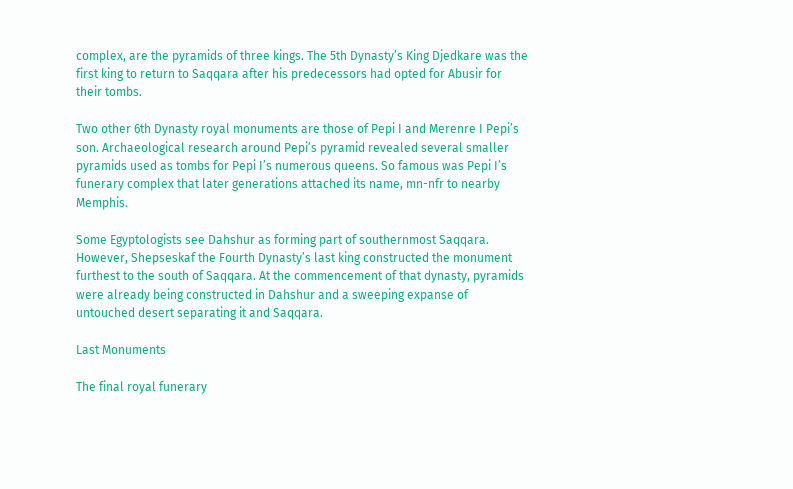complex, are the pyramids of three kings. The 5th Dynasty’s King Djedkare was the first king to return to Saqqara after his predecessors had opted for Abusir for their tombs.

Two other 6th Dynasty royal monuments are those of Pepi I and Merenre I Pepi’s son. Archaeological research around Pepi’s pyramid revealed several smaller pyramids used as tombs for Pepi I’s numerous queens. So famous was Pepi I’s funerary complex that later generations attached its name, mn-nfr to nearby Memphis.

Some Egyptologists see Dahshur as forming part of southernmost Saqqara. However, Shepseskaf the Fourth Dynasty’s last king constructed the monument furthest to the south of Saqqara. At the commencement of that dynasty, pyramids were already being constructed in Dahshur and a sweeping expanse of untouched desert separating it and Saqqara.

Last Monuments

The final royal funerary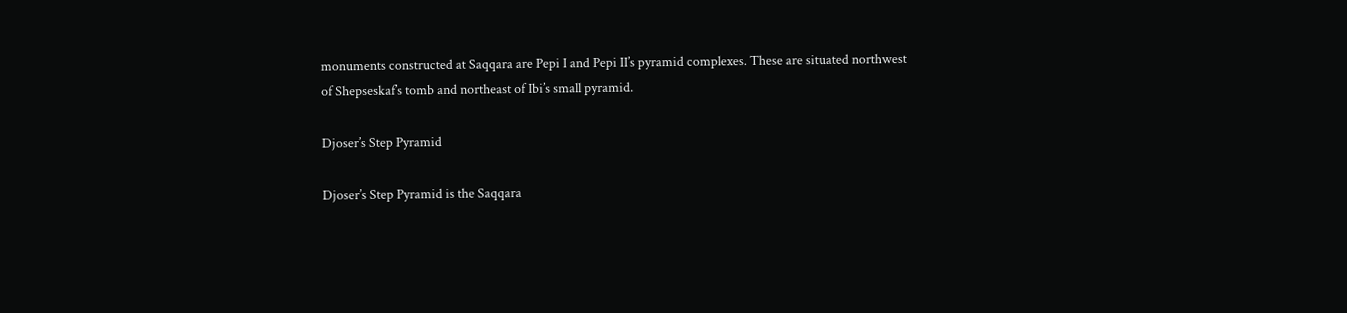monuments constructed at Saqqara are Pepi I and Pepi II’s pyramid complexes. These are situated northwest of Shepseskaf’s tomb and northeast of Ibi’s small pyramid.

Djoser’s Step Pyramid

Djoser’s Step Pyramid is the Saqqara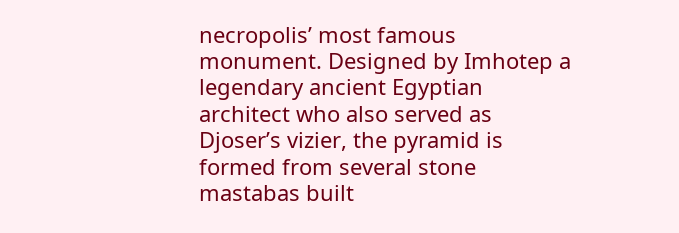necropolis’ most famous monument. Designed by Imhotep a legendary ancient Egyptian architect who also served as Djoser’s vizier, the pyramid is formed from several stone mastabas built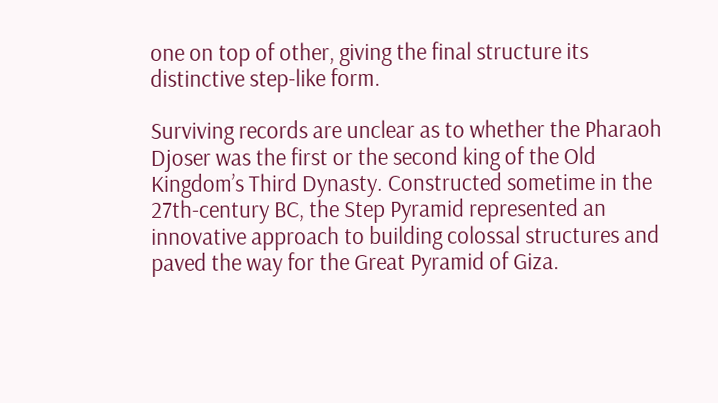one on top of other, giving the final structure its distinctive step-like form.

Surviving records are unclear as to whether the Pharaoh Djoser was the first or the second king of the Old Kingdom’s Third Dynasty. Constructed sometime in the 27th-century BC, the Step Pyramid represented an innovative approach to building colossal structures and paved the way for the Great Pyramid of Giza.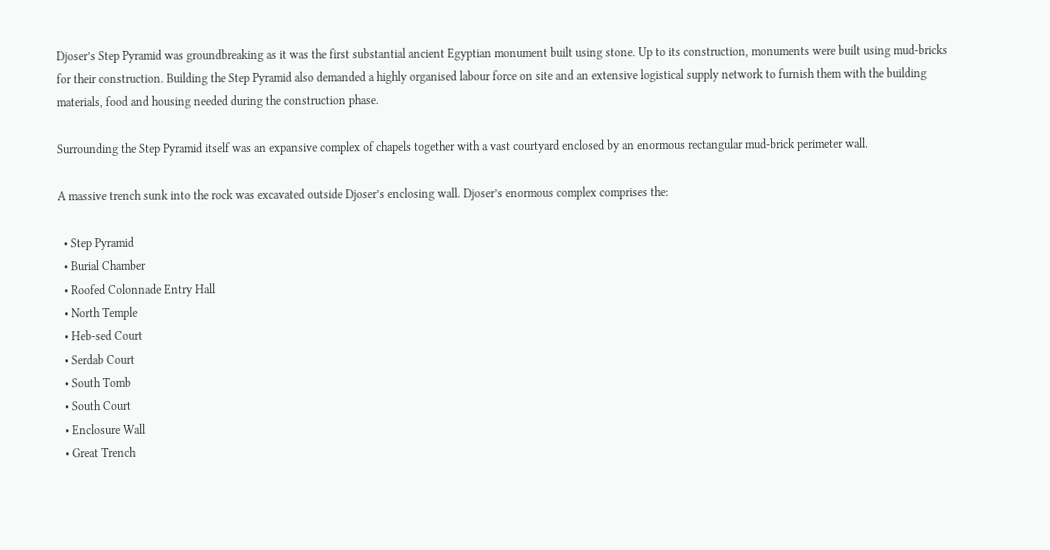Djoser’s Step Pyramid was groundbreaking as it was the first substantial ancient Egyptian monument built using stone. Up to its construction, monuments were built using mud-bricks for their construction. Building the Step Pyramid also demanded a highly organised labour force on site and an extensive logistical supply network to furnish them with the building materials, food and housing needed during the construction phase.

Surrounding the Step Pyramid itself was an expansive complex of chapels together with a vast courtyard enclosed by an enormous rectangular mud-brick perimeter wall.

A massive trench sunk into the rock was excavated outside Djoser’s enclosing wall. Djoser’s enormous complex comprises the:

  • Step Pyramid
  • Burial Chamber
  • Roofed Colonnade Entry Hall
  • North Temple
  • Heb-sed Court
  • Serdab Court
  • South Tomb
  • South Court
  • Enclosure Wall
  • Great Trench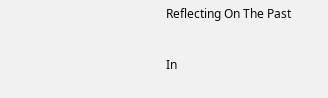Reflecting On The Past

In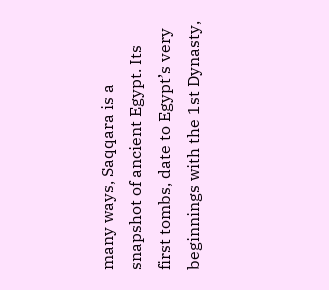many ways, Saqqara is a snapshot of ancient Egypt. Its first tombs, date to Egypt’s very beginnings with the 1st Dynasty,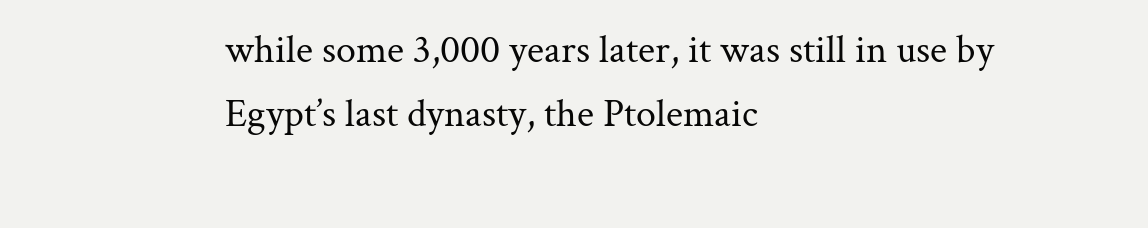while some 3,000 years later, it was still in use by Egypt’s last dynasty, the Ptolemaic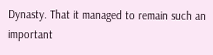Dynasty. That it managed to remain such an important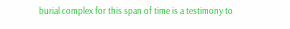burial complex for this span of time is a testimony to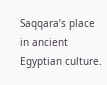Saqqara’s place in ancient Egyptian culture.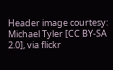Header image courtesy: Michael Tyler [CC BY-SA 2.0], via flickr